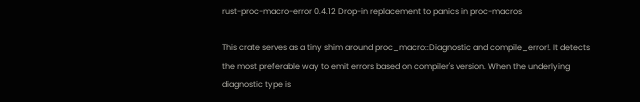rust-proc-macro-error 0.4.12 Drop-in replacement to panics in proc-macros

This crate serves as a tiny shim around proc_macro::Diagnostic and compile_error!. It detects the most preferable way to emit errors based on compiler's version. When the underlying diagnostic type is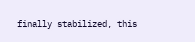finally stabilized, this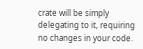crate will be simply delegating to it, requiring no changes in your code.